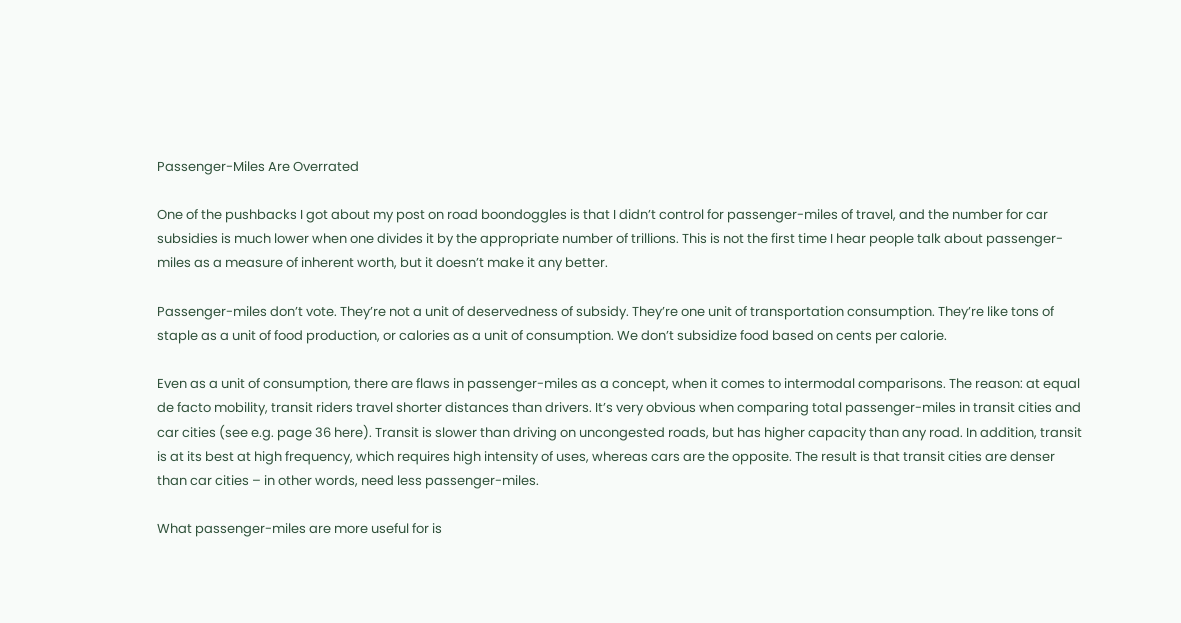Passenger-Miles Are Overrated

One of the pushbacks I got about my post on road boondoggles is that I didn’t control for passenger-miles of travel, and the number for car subsidies is much lower when one divides it by the appropriate number of trillions. This is not the first time I hear people talk about passenger-miles as a measure of inherent worth, but it doesn’t make it any better.

Passenger-miles don’t vote. They’re not a unit of deservedness of subsidy. They’re one unit of transportation consumption. They’re like tons of staple as a unit of food production, or calories as a unit of consumption. We don’t subsidize food based on cents per calorie.

Even as a unit of consumption, there are flaws in passenger-miles as a concept, when it comes to intermodal comparisons. The reason: at equal de facto mobility, transit riders travel shorter distances than drivers. It’s very obvious when comparing total passenger-miles in transit cities and car cities (see e.g. page 36 here). Transit is slower than driving on uncongested roads, but has higher capacity than any road. In addition, transit is at its best at high frequency, which requires high intensity of uses, whereas cars are the opposite. The result is that transit cities are denser than car cities – in other words, need less passenger-miles.

What passenger-miles are more useful for is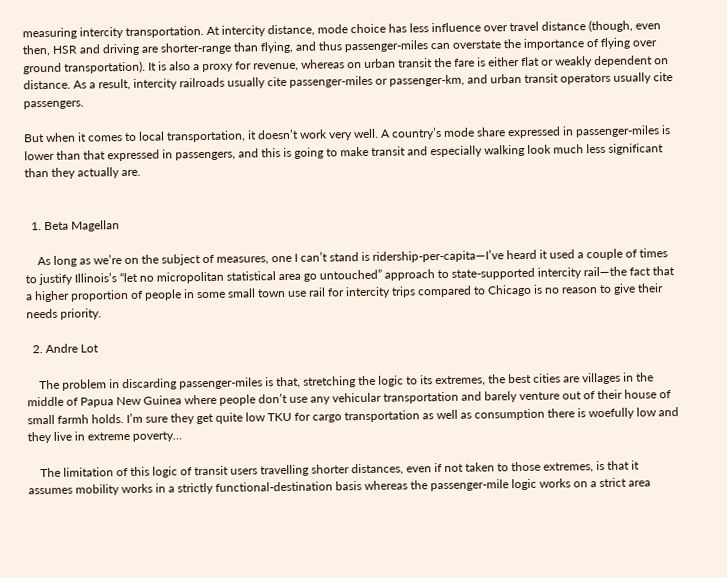measuring intercity transportation. At intercity distance, mode choice has less influence over travel distance (though, even then, HSR and driving are shorter-range than flying, and thus passenger-miles can overstate the importance of flying over ground transportation). It is also a proxy for revenue, whereas on urban transit the fare is either flat or weakly dependent on distance. As a result, intercity railroads usually cite passenger-miles or passenger-km, and urban transit operators usually cite passengers.

But when it comes to local transportation, it doesn’t work very well. A country’s mode share expressed in passenger-miles is lower than that expressed in passengers, and this is going to make transit and especially walking look much less significant than they actually are.


  1. Beta Magellan

    As long as we’re on the subject of measures, one I can’t stand is ridership-per-capita—I’ve heard it used a couple of times to justify Illinois’s “let no micropolitan statistical area go untouched” approach to state-supported intercity rail—the fact that a higher proportion of people in some small town use rail for intercity trips compared to Chicago is no reason to give their needs priority.

  2. Andre Lot

    The problem in discarding passenger-miles is that, stretching the logic to its extremes, the best cities are villages in the middle of Papua New Guinea where people don’t use any vehicular transportation and barely venture out of their house of small farmh holds. I’m sure they get quite low TKU for cargo transportation as well as consumption there is woefully low and they live in extreme poverty…

    The limitation of this logic of transit users travelling shorter distances, even if not taken to those extremes, is that it assumes mobility works in a strictly functional-destination basis whereas the passenger-mile logic works on a strict area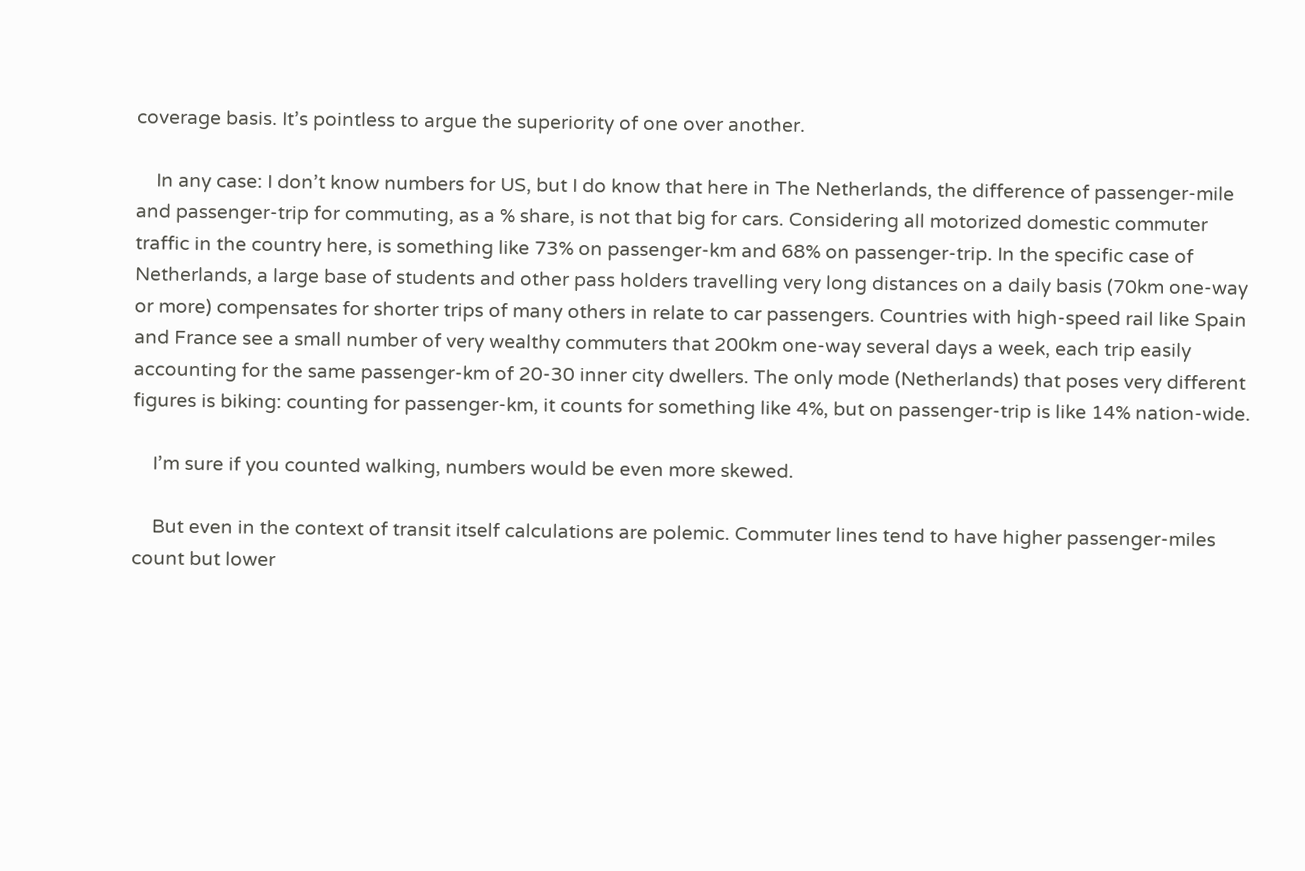coverage basis. It’s pointless to argue the superiority of one over another.

    In any case: I don’t know numbers for US, but I do know that here in The Netherlands, the difference of passenger-mile and passenger-trip for commuting, as a % share, is not that big for cars. Considering all motorized domestic commuter traffic in the country here, is something like 73% on passenger-km and 68% on passenger-trip. In the specific case of Netherlands, a large base of students and other pass holders travelling very long distances on a daily basis (70km one-way or more) compensates for shorter trips of many others in relate to car passengers. Countries with high-speed rail like Spain and France see a small number of very wealthy commuters that 200km one-way several days a week, each trip easily accounting for the same passenger-km of 20-30 inner city dwellers. The only mode (Netherlands) that poses very different figures is biking: counting for passenger-km, it counts for something like 4%, but on passenger-trip is like 14% nation-wide.

    I’m sure if you counted walking, numbers would be even more skewed.

    But even in the context of transit itself calculations are polemic. Commuter lines tend to have higher passenger-miles count but lower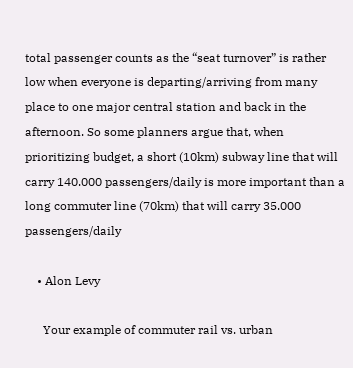total passenger counts as the “seat turnover” is rather low when everyone is departing/arriving from many place to one major central station and back in the afternoon. So some planners argue that, when prioritizing budget, a short (10km) subway line that will carry 140.000 passengers/daily is more important than a long commuter line (70km) that will carry 35.000 passengers/daily

    • Alon Levy

      Your example of commuter rail vs. urban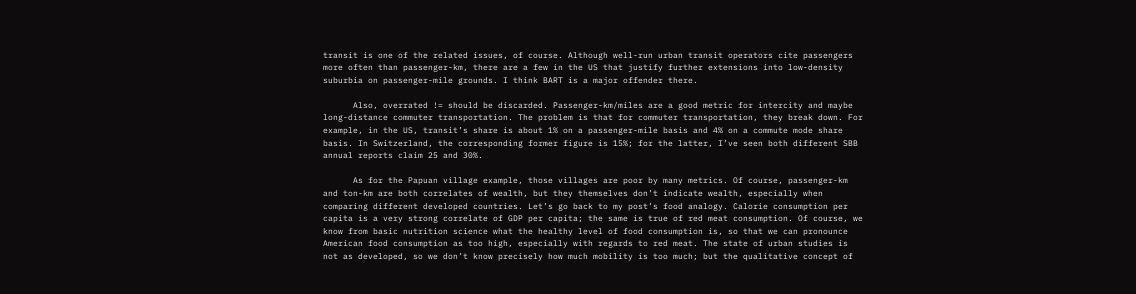transit is one of the related issues, of course. Although well-run urban transit operators cite passengers more often than passenger-km, there are a few in the US that justify further extensions into low-density suburbia on passenger-mile grounds. I think BART is a major offender there.

      Also, overrated != should be discarded. Passenger-km/miles are a good metric for intercity and maybe long-distance commuter transportation. The problem is that for commuter transportation, they break down. For example, in the US, transit’s share is about 1% on a passenger-mile basis and 4% on a commute mode share basis. In Switzerland, the corresponding former figure is 15%; for the latter, I’ve seen both different SBB annual reports claim 25 and 30%.

      As for the Papuan village example, those villages are poor by many metrics. Of course, passenger-km and ton-km are both correlates of wealth, but they themselves don’t indicate wealth, especially when comparing different developed countries. Let’s go back to my post’s food analogy. Calorie consumption per capita is a very strong correlate of GDP per capita; the same is true of red meat consumption. Of course, we know from basic nutrition science what the healthy level of food consumption is, so that we can pronounce American food consumption as too high, especially with regards to red meat. The state of urban studies is not as developed, so we don’t know precisely how much mobility is too much; but the qualitative concept of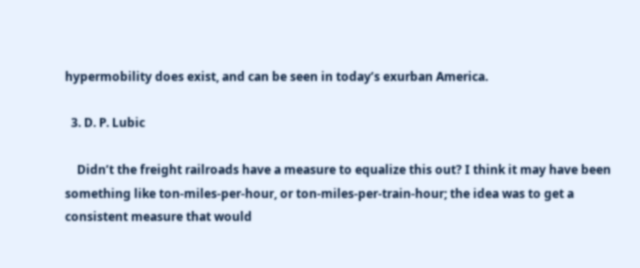hypermobility does exist, and can be seen in today’s exurban America.

  3. D. P. Lubic

    Didn’t the freight railroads have a measure to equalize this out? I think it may have been something like ton-miles-per-hour, or ton-miles-per-train-hour; the idea was to get a consistent measure that would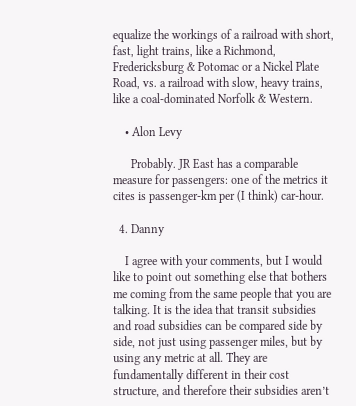equalize the workings of a railroad with short, fast, light trains, like a Richmond, Fredericksburg & Potomac or a Nickel Plate Road, vs. a railroad with slow, heavy trains, like a coal-dominated Norfolk & Western.

    • Alon Levy

      Probably. JR East has a comparable measure for passengers: one of the metrics it cites is passenger-km per (I think) car-hour.

  4. Danny

    I agree with your comments, but I would like to point out something else that bothers me coming from the same people that you are talking. It is the idea that transit subsidies and road subsidies can be compared side by side, not just using passenger miles, but by using any metric at all. They are fundamentally different in their cost structure, and therefore their subsidies aren’t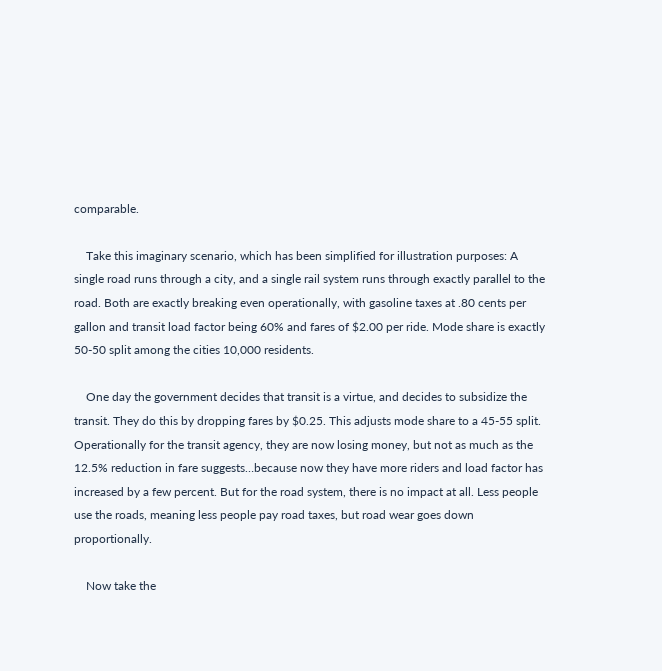comparable.

    Take this imaginary scenario, which has been simplified for illustration purposes: A single road runs through a city, and a single rail system runs through exactly parallel to the road. Both are exactly breaking even operationally, with gasoline taxes at .80 cents per gallon and transit load factor being 60% and fares of $2.00 per ride. Mode share is exactly 50-50 split among the cities 10,000 residents.

    One day the government decides that transit is a virtue, and decides to subsidize the transit. They do this by dropping fares by $0.25. This adjusts mode share to a 45-55 split. Operationally for the transit agency, they are now losing money, but not as much as the 12.5% reduction in fare suggests…because now they have more riders and load factor has increased by a few percent. But for the road system, there is no impact at all. Less people use the roads, meaning less people pay road taxes, but road wear goes down proportionally.

    Now take the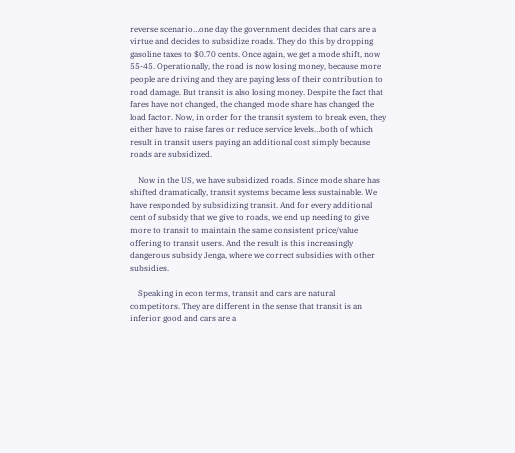reverse scenario…one day the government decides that cars are a virtue and decides to subsidize roads. They do this by dropping gasoline taxes to $0.70 cents. Once again, we get a mode shift, now 55-45. Operationally, the road is now losing money, because more people are driving and they are paying less of their contribution to road damage. But transit is also losing money. Despite the fact that fares have not changed, the changed mode share has changed the load factor. Now, in order for the transit system to break even, they either have to raise fares or reduce service levels…both of which result in transit users paying an additional cost simply because roads are subsidized.

    Now in the US, we have subsidized roads. Since mode share has shifted dramatically, transit systems became less sustainable. We have responded by subsidizing transit. And for every additional cent of subsidy that we give to roads, we end up needing to give more to transit to maintain the same consistent price/value offering to transit users. And the result is this increasingly dangerous subsidy Jenga, where we correct subsidies with other subsidies.

    Speaking in econ terms, transit and cars are natural competitors. They are different in the sense that transit is an inferior good and cars are a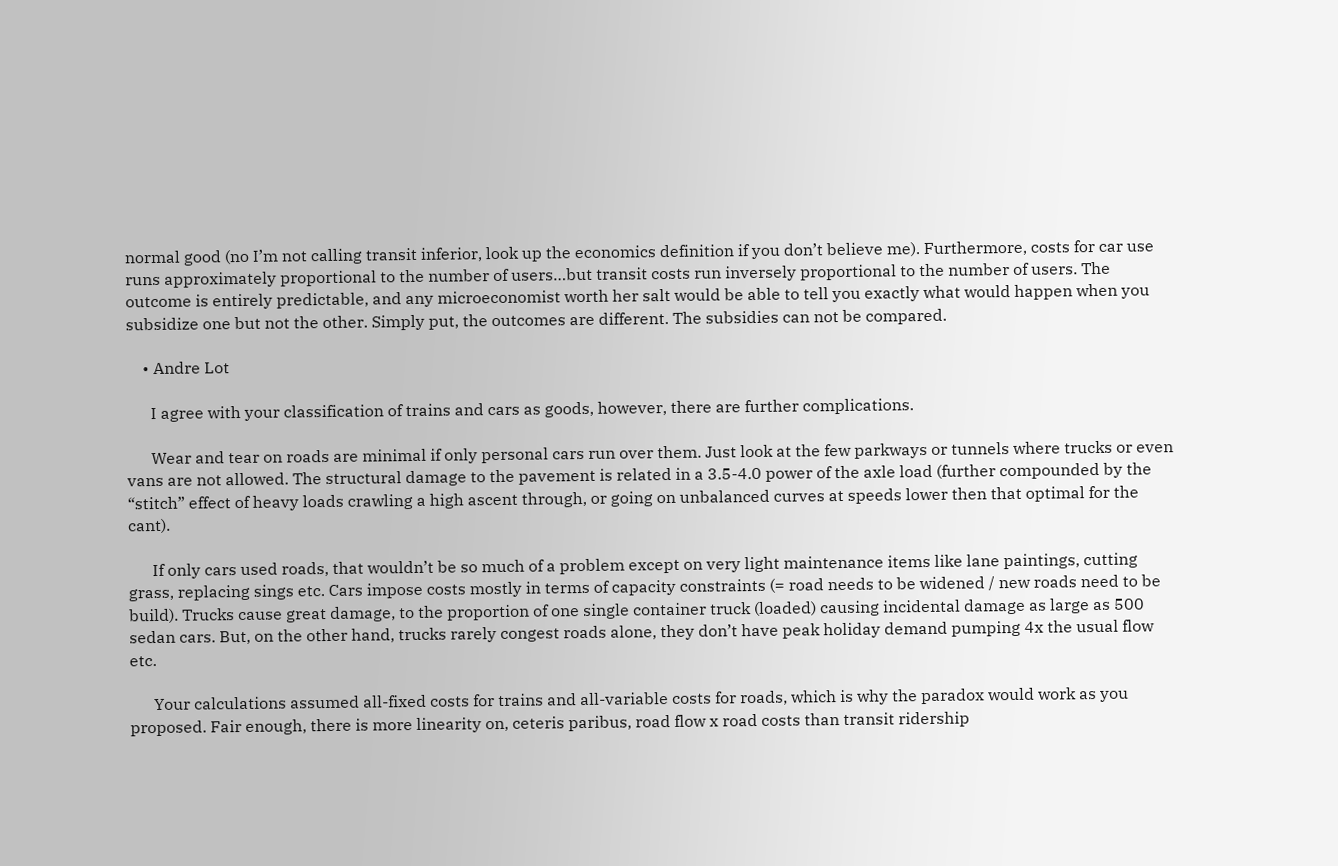normal good (no I’m not calling transit inferior, look up the economics definition if you don’t believe me). Furthermore, costs for car use runs approximately proportional to the number of users…but transit costs run inversely proportional to the number of users. The outcome is entirely predictable, and any microeconomist worth her salt would be able to tell you exactly what would happen when you subsidize one but not the other. Simply put, the outcomes are different. The subsidies can not be compared.

    • Andre Lot

      I agree with your classification of trains and cars as goods, however, there are further complications.

      Wear and tear on roads are minimal if only personal cars run over them. Just look at the few parkways or tunnels where trucks or even vans are not allowed. The structural damage to the pavement is related in a 3.5-4.0 power of the axle load (further compounded by the “stitch” effect of heavy loads crawling a high ascent through, or going on unbalanced curves at speeds lower then that optimal for the cant).

      If only cars used roads, that wouldn’t be so much of a problem except on very light maintenance items like lane paintings, cutting grass, replacing sings etc. Cars impose costs mostly in terms of capacity constraints (= road needs to be widened / new roads need to be build). Trucks cause great damage, to the proportion of one single container truck (loaded) causing incidental damage as large as 500 sedan cars. But, on the other hand, trucks rarely congest roads alone, they don’t have peak holiday demand pumping 4x the usual flow etc.

      Your calculations assumed all-fixed costs for trains and all-variable costs for roads, which is why the paradox would work as you proposed. Fair enough, there is more linearity on, ceteris paribus, road flow x road costs than transit ridership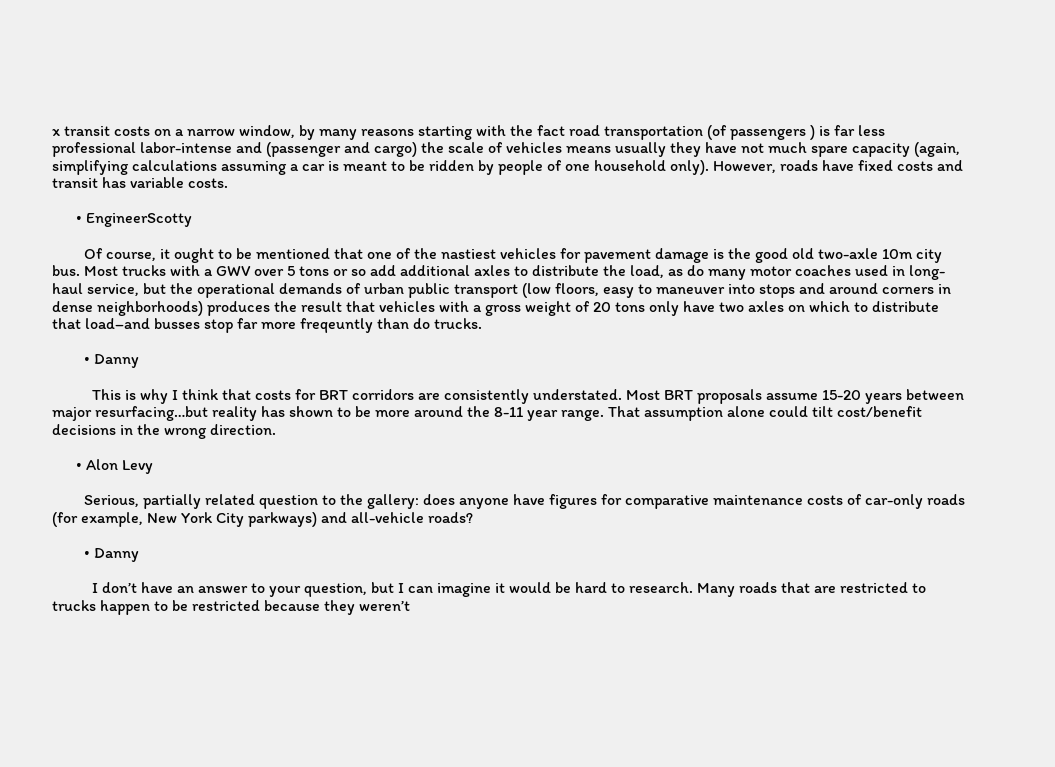x transit costs on a narrow window, by many reasons starting with the fact road transportation (of passengers ) is far less professional labor-intense and (passenger and cargo) the scale of vehicles means usually they have not much spare capacity (again, simplifying calculations assuming a car is meant to be ridden by people of one household only). However, roads have fixed costs and transit has variable costs.

      • EngineerScotty

        Of course, it ought to be mentioned that one of the nastiest vehicles for pavement damage is the good old two-axle 10m city bus. Most trucks with a GWV over 5 tons or so add additional axles to distribute the load, as do many motor coaches used in long-haul service, but the operational demands of urban public transport (low floors, easy to maneuver into stops and around corners in dense neighborhoods) produces the result that vehicles with a gross weight of 20 tons only have two axles on which to distribute that load–and busses stop far more freqeuntly than do trucks.

        • Danny

          This is why I think that costs for BRT corridors are consistently understated. Most BRT proposals assume 15-20 years between major resurfacing…but reality has shown to be more around the 8-11 year range. That assumption alone could tilt cost/benefit decisions in the wrong direction.

      • Alon Levy

        Serious, partially related question to the gallery: does anyone have figures for comparative maintenance costs of car-only roads (for example, New York City parkways) and all-vehicle roads?

        • Danny

          I don’t have an answer to your question, but I can imagine it would be hard to research. Many roads that are restricted to trucks happen to be restricted because they weren’t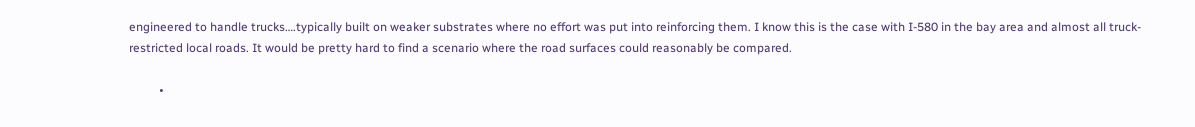engineered to handle trucks….typically built on weaker substrates where no effort was put into reinforcing them. I know this is the case with I-580 in the bay area and almost all truck-restricted local roads. It would be pretty hard to find a scenario where the road surfaces could reasonably be compared.

          •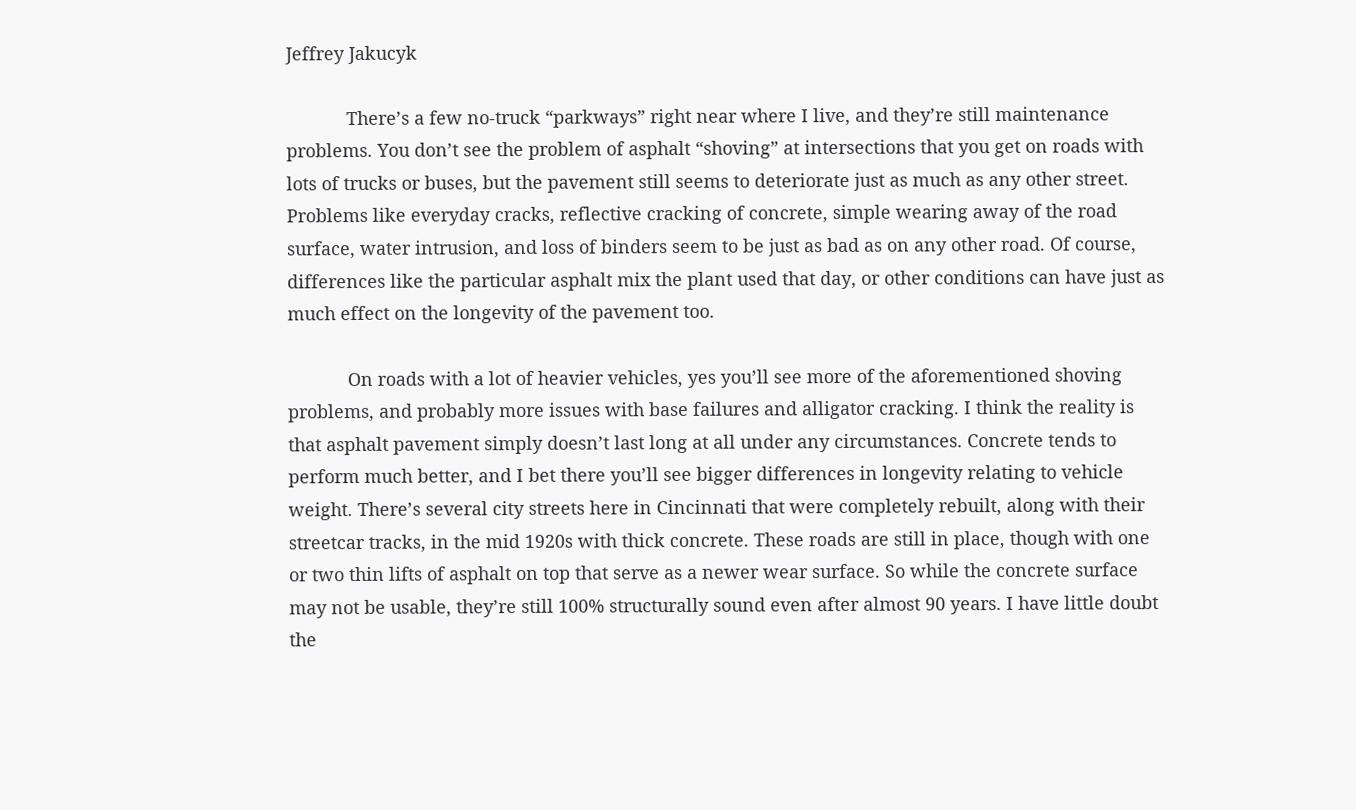Jeffrey Jakucyk

            There’s a few no-truck “parkways” right near where I live, and they’re still maintenance problems. You don’t see the problem of asphalt “shoving” at intersections that you get on roads with lots of trucks or buses, but the pavement still seems to deteriorate just as much as any other street. Problems like everyday cracks, reflective cracking of concrete, simple wearing away of the road surface, water intrusion, and loss of binders seem to be just as bad as on any other road. Of course, differences like the particular asphalt mix the plant used that day, or other conditions can have just as much effect on the longevity of the pavement too.

            On roads with a lot of heavier vehicles, yes you’ll see more of the aforementioned shoving problems, and probably more issues with base failures and alligator cracking. I think the reality is that asphalt pavement simply doesn’t last long at all under any circumstances. Concrete tends to perform much better, and I bet there you’ll see bigger differences in longevity relating to vehicle weight. There’s several city streets here in Cincinnati that were completely rebuilt, along with their streetcar tracks, in the mid 1920s with thick concrete. These roads are still in place, though with one or two thin lifts of asphalt on top that serve as a newer wear surface. So while the concrete surface may not be usable, they’re still 100% structurally sound even after almost 90 years. I have little doubt the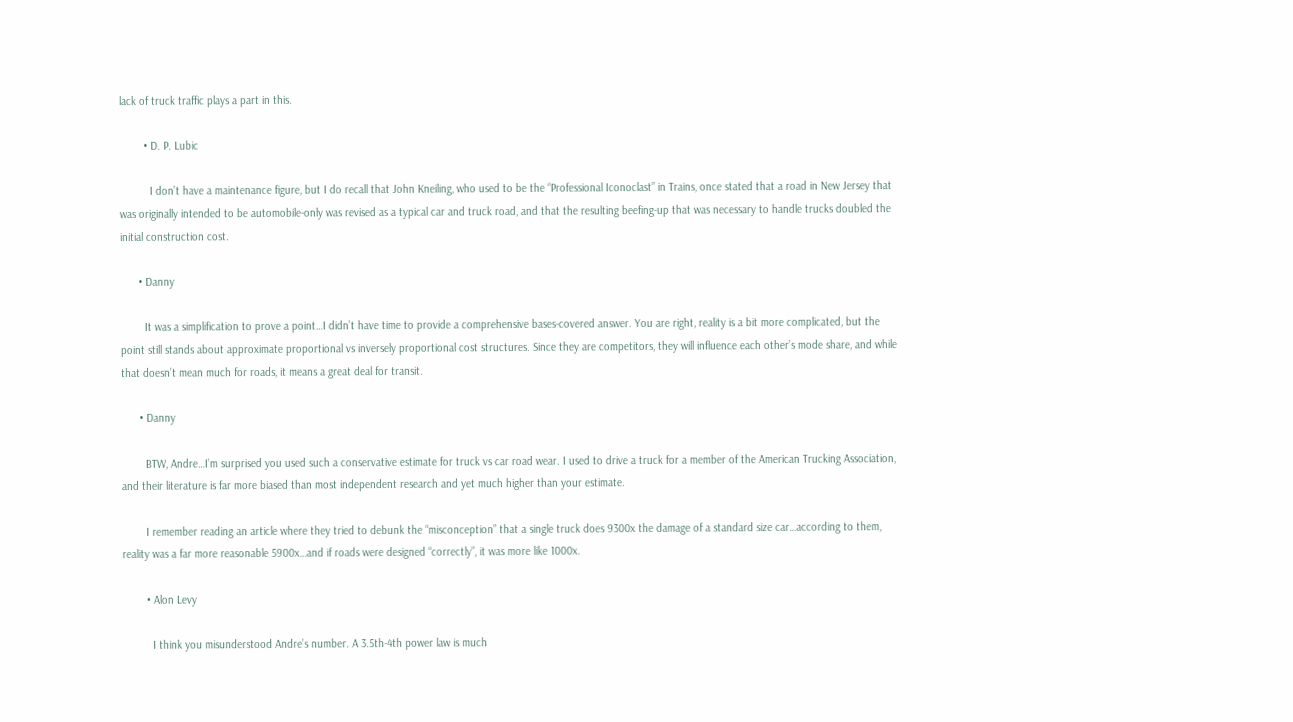lack of truck traffic plays a part in this.

        • D. P. Lubic

          I don’t have a maintenance figure, but I do recall that John Kneiling, who used to be the “Professional Iconoclast” in Trains, once stated that a road in New Jersey that was originally intended to be automobile-only was revised as a typical car and truck road, and that the resulting beefing-up that was necessary to handle trucks doubled the initial construction cost.

      • Danny

        It was a simplification to prove a point…I didn’t have time to provide a comprehensive bases-covered answer. You are right, reality is a bit more complicated, but the point still stands about approximate proportional vs inversely proportional cost structures. Since they are competitors, they will influence each other’s mode share, and while that doesn’t mean much for roads, it means a great deal for transit.

      • Danny

        BTW, Andre…I’m surprised you used such a conservative estimate for truck vs car road wear. I used to drive a truck for a member of the American Trucking Association, and their literature is far more biased than most independent research and yet much higher than your estimate.

        I remember reading an article where they tried to debunk the “misconception” that a single truck does 9300x the damage of a standard size car…according to them, reality was a far more reasonable 5900x…and if roads were designed “correctly”, it was more like 1000x.

        • Alon Levy

          I think you misunderstood Andre’s number. A 3.5th-4th power law is much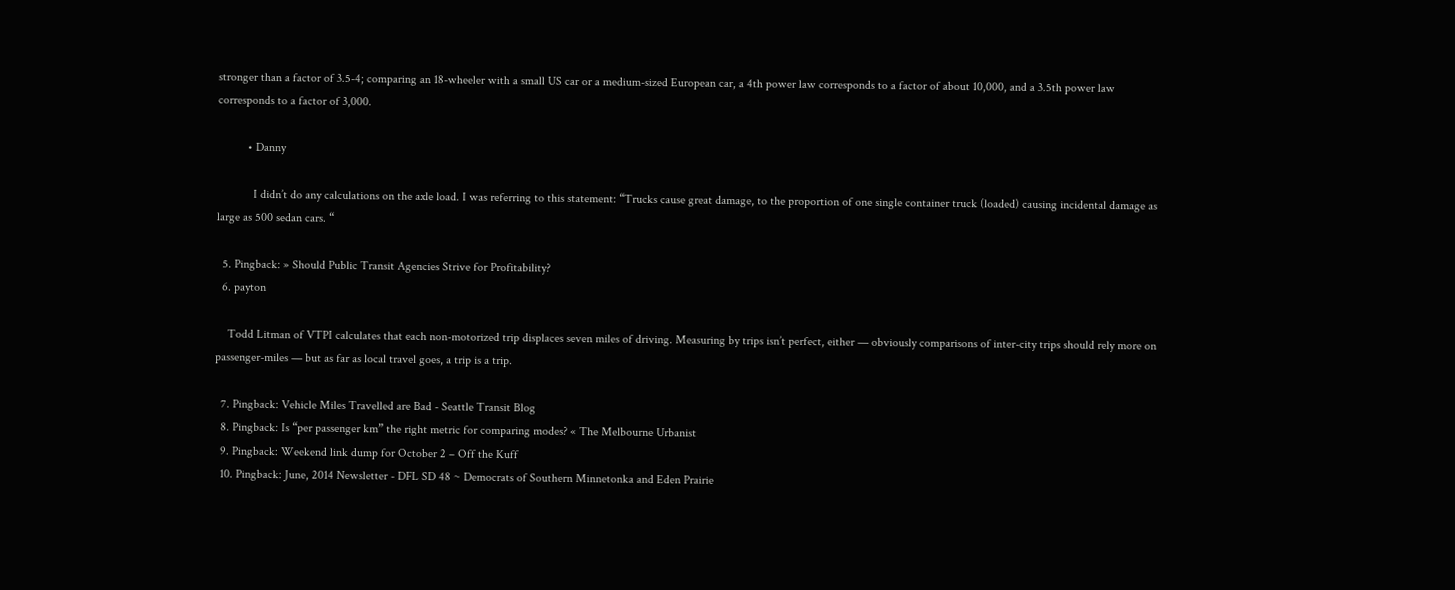stronger than a factor of 3.5-4; comparing an 18-wheeler with a small US car or a medium-sized European car, a 4th power law corresponds to a factor of about 10,000, and a 3.5th power law corresponds to a factor of 3,000.

          • Danny

            I didn’t do any calculations on the axle load. I was referring to this statement: “Trucks cause great damage, to the proportion of one single container truck (loaded) causing incidental damage as large as 500 sedan cars. “

  5. Pingback: » Should Public Transit Agencies Strive for Profitability?
  6. payton

    Todd Litman of VTPI calculates that each non-motorized trip displaces seven miles of driving. Measuring by trips isn’t perfect, either — obviously comparisons of inter-city trips should rely more on passenger-miles — but as far as local travel goes, a trip is a trip.

  7. Pingback: Vehicle Miles Travelled are Bad - Seattle Transit Blog
  8. Pingback: Is “per passenger km” the right metric for comparing modes? « The Melbourne Urbanist
  9. Pingback: Weekend link dump for October 2 – Off the Kuff
  10. Pingback: June, 2014 Newsletter - DFL SD 48 ~ Democrats of Southern Minnetonka and Eden Prairie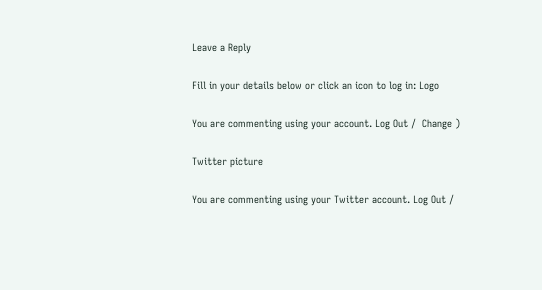Leave a Reply

Fill in your details below or click an icon to log in: Logo

You are commenting using your account. Log Out /  Change )

Twitter picture

You are commenting using your Twitter account. Log Out /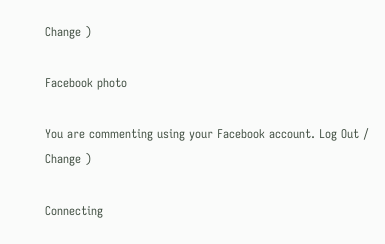Change )

Facebook photo

You are commenting using your Facebook account. Log Out /  Change )

Connecting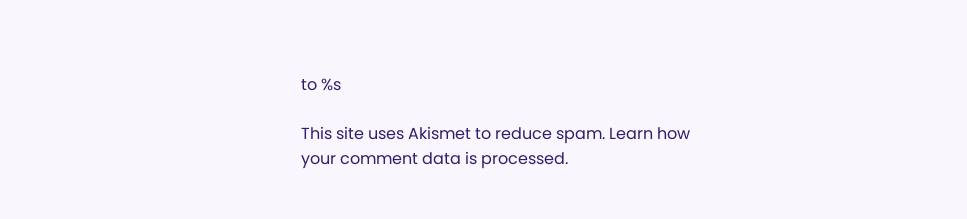to %s

This site uses Akismet to reduce spam. Learn how your comment data is processed.